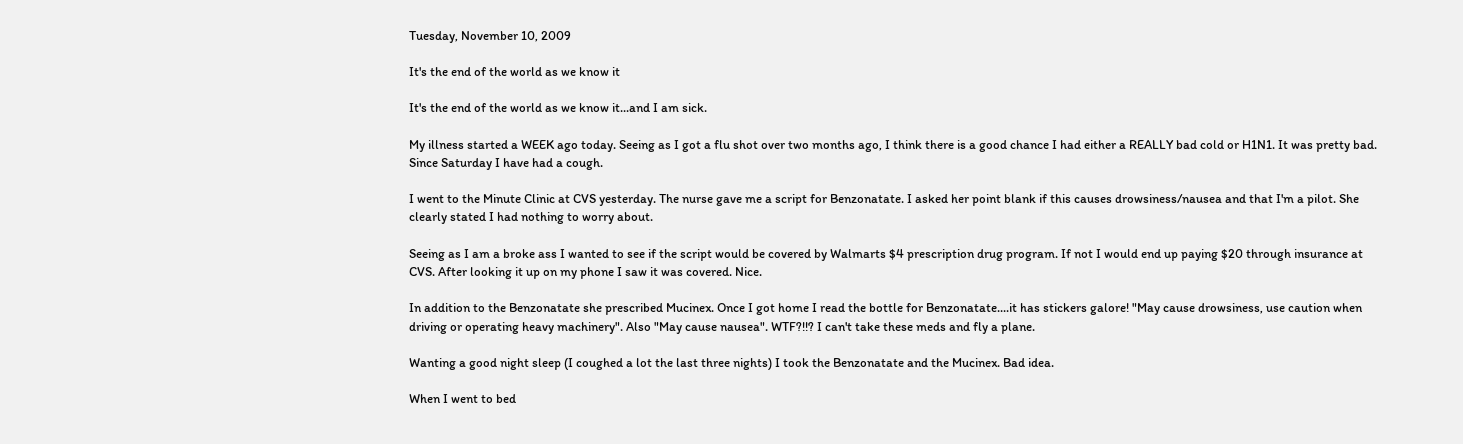Tuesday, November 10, 2009

It's the end of the world as we know it

It's the end of the world as we know it...and I am sick.

My illness started a WEEK ago today. Seeing as I got a flu shot over two months ago, I think there is a good chance I had either a REALLY bad cold or H1N1. It was pretty bad. Since Saturday I have had a cough.

I went to the Minute Clinic at CVS yesterday. The nurse gave me a script for Benzonatate. I asked her point blank if this causes drowsiness/nausea and that I'm a pilot. She clearly stated I had nothing to worry about.

Seeing as I am a broke ass I wanted to see if the script would be covered by Walmarts $4 prescription drug program. If not I would end up paying $20 through insurance at CVS. After looking it up on my phone I saw it was covered. Nice.

In addition to the Benzonatate she prescribed Mucinex. Once I got home I read the bottle for Benzonatate....it has stickers galore! "May cause drowsiness, use caution when driving or operating heavy machinery". Also "May cause nausea". WTF?!!? I can't take these meds and fly a plane.

Wanting a good night sleep (I coughed a lot the last three nights) I took the Benzonatate and the Mucinex. Bad idea.

When I went to bed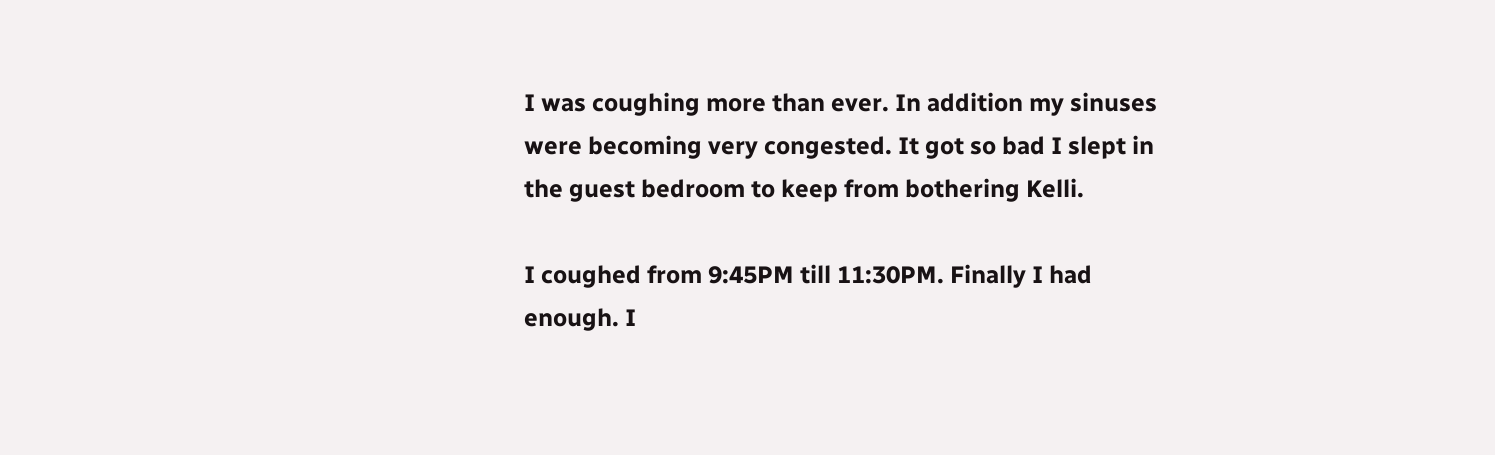I was coughing more than ever. In addition my sinuses were becoming very congested. It got so bad I slept in the guest bedroom to keep from bothering Kelli.

I coughed from 9:45PM till 11:30PM. Finally I had enough. I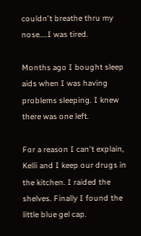couldn't breathe thru my nose....I was tired.

Months ago I bought sleep aids when I was having problems sleeping. I knew there was one left.

For a reason I can't explain, Kelli and I keep our drugs in the kitchen. I raided the shelves. Finally I found the little blue gel cap.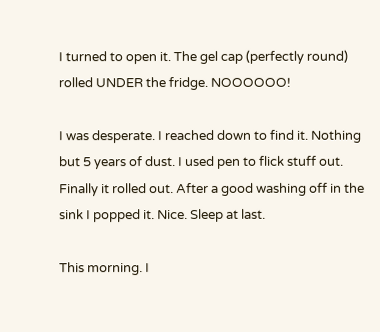I turned to open it. The gel cap (perfectly round) rolled UNDER the fridge. NOOOOOO!

I was desperate. I reached down to find it. Nothing but 5 years of dust. I used pen to flick stuff out. Finally it rolled out. After a good washing off in the sink I popped it. Nice. Sleep at last.

This morning. I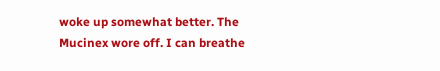woke up somewhat better. The Mucinex wore off. I can breathe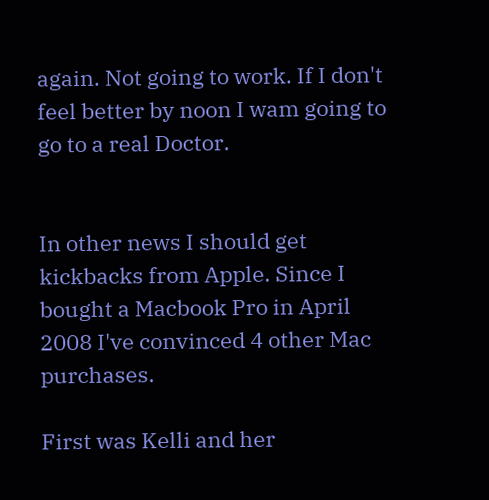again. Not going to work. If I don't feel better by noon I wam going to go to a real Doctor.


In other news I should get kickbacks from Apple. Since I bought a Macbook Pro in April 2008 I've convinced 4 other Mac purchases.

First was Kelli and her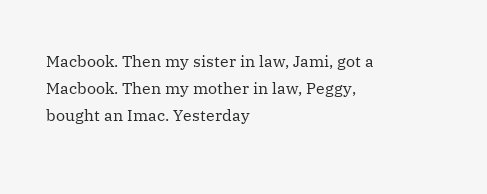Macbook. Then my sister in law, Jami, got a Macbook. Then my mother in law, Peggy, bought an Imac. Yesterday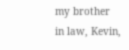my brother in law, Kevin,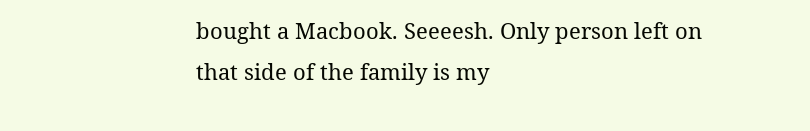bought a Macbook. Seeeesh. Only person left on that side of the family is my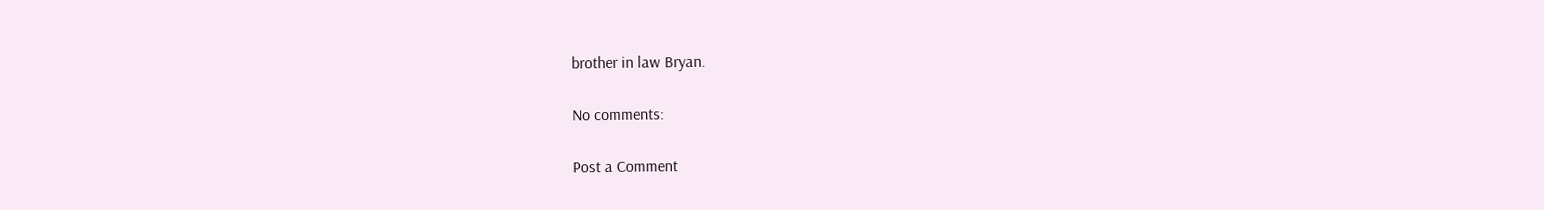brother in law Bryan.

No comments:

Post a Comment